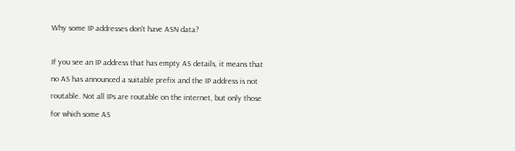Why some IP addresses don't have ASN data?

If you see an IP address that has empty AS details, it means that no AS has announced a suitable prefix and the IP address is not routable. Not all IPs are routable on the internet, but only those for which some AS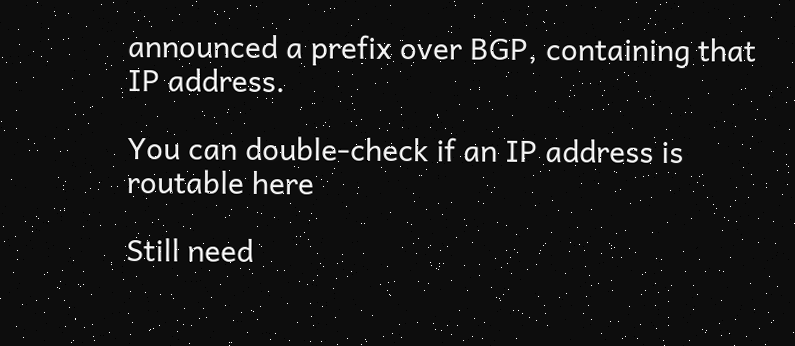announced a prefix over BGP, containing that IP address.

You can double-check if an IP address is routable here

Still need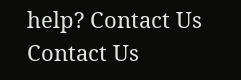help? Contact Us Contact Us